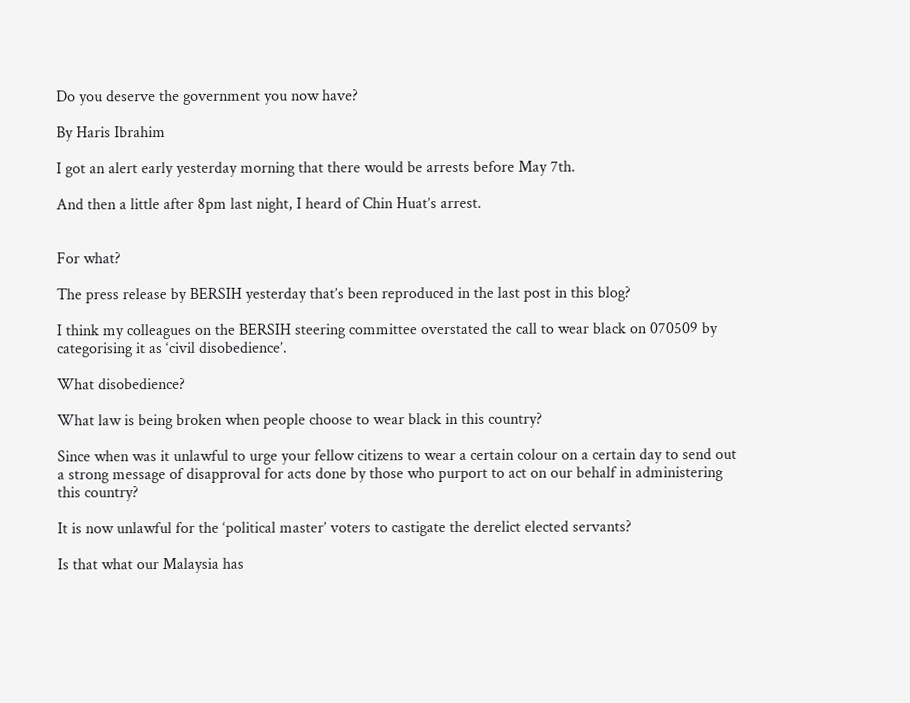Do you deserve the government you now have?

By Haris Ibrahim

I got an alert early yesterday morning that there would be arrests before May 7th.

And then a little after 8pm last night, I heard of Chin Huat’s arrest.


For what?

The press release by BERSIH yesterday that’s been reproduced in the last post in this blog?

I think my colleagues on the BERSIH steering committee overstated the call to wear black on 070509 by categorising it as ‘civil disobedience’.

What disobedience?

What law is being broken when people choose to wear black in this country?

Since when was it unlawful to urge your fellow citizens to wear a certain colour on a certain day to send out a strong message of disapproval for acts done by those who purport to act on our behalf in administering this country?

It is now unlawful for the ‘political master’ voters to castigate the derelict elected servants?

Is that what our Malaysia has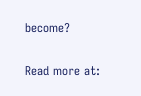become?

Read more at: